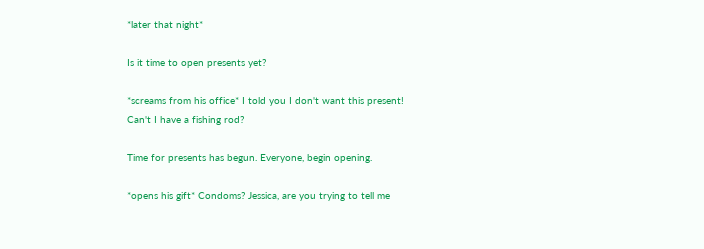*later that night*

Is it time to open presents yet?

*screams from his office* I told you I don't want this present! Can't I have a fishing rod?

Time for presents has begun. Everyone, begin opening.

*opens his gift* Condoms? Jessica, are you trying to tell me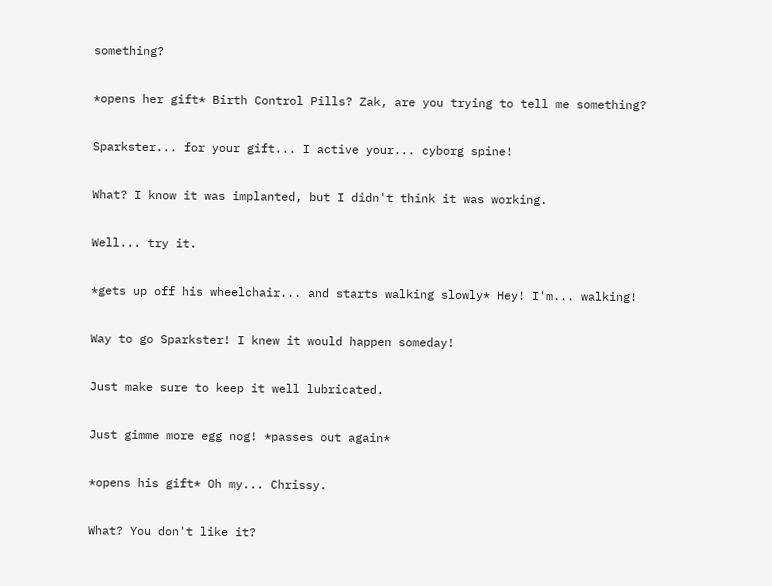something?

*opens her gift* Birth Control Pills? Zak, are you trying to tell me something?

Sparkster... for your gift... I active your... cyborg spine!

What? I know it was implanted, but I didn't think it was working.

Well... try it.

*gets up off his wheelchair... and starts walking slowly* Hey! I'm... walking!

Way to go Sparkster! I knew it would happen someday!

Just make sure to keep it well lubricated.

Just gimme more egg nog! *passes out again*

*opens his gift* Oh my... Chrissy.

What? You don't like it?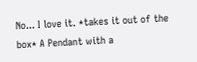No... I love it. *takes it out of the box* A Pendant with a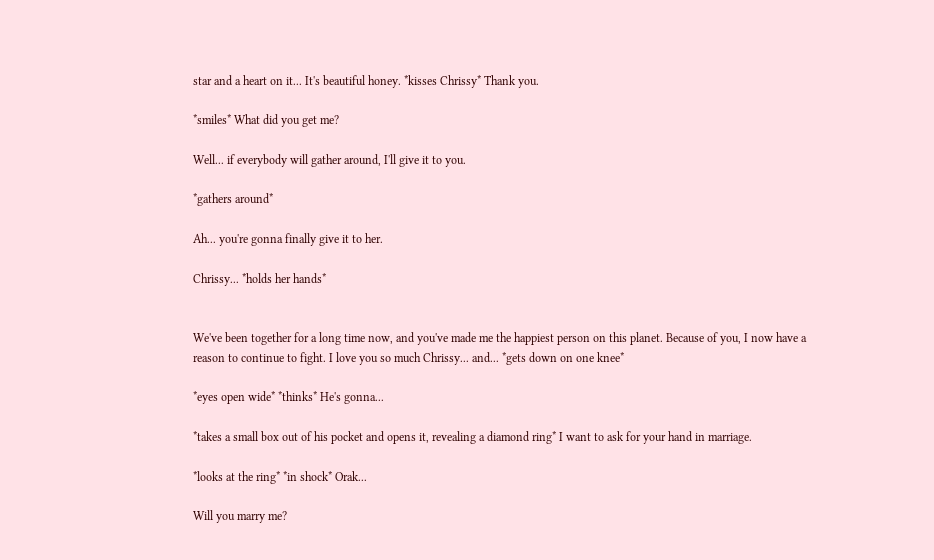star and a heart on it... It's beautiful honey. *kisses Chrissy* Thank you.

*smiles* What did you get me?

Well... if everybody will gather around, I'll give it to you.

*gathers around*

Ah... you're gonna finally give it to her.

Chrissy... *holds her hands*


We've been together for a long time now, and you've made me the happiest person on this planet. Because of you, I now have a reason to continue to fight. I love you so much Chrissy... and... *gets down on one knee*

*eyes open wide* *thinks* He's gonna...

*takes a small box out of his pocket and opens it, revealing a diamond ring* I want to ask for your hand in marriage.

*looks at the ring* *in shock* Orak...

Will you marry me?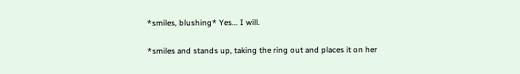*smiles, blushing* Yes... I will.

*smiles and stands up, taking the ring out and places it on her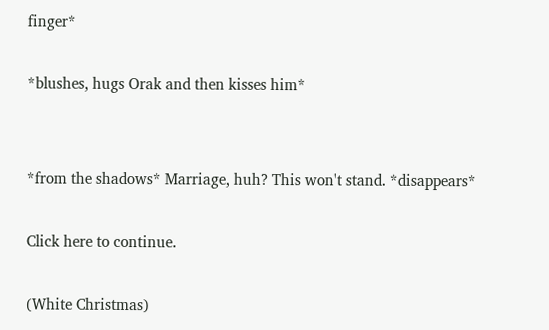finger*

*blushes, hugs Orak and then kisses him*


*from the shadows* Marriage, huh? This won't stand. *disappears*

Click here to continue.

(White Christmas)